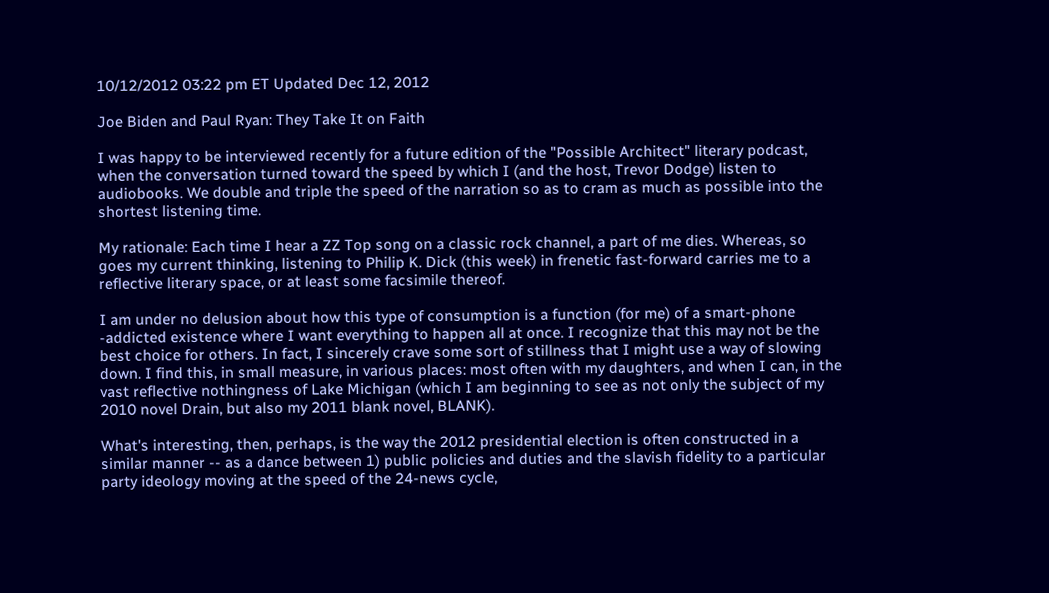10/12/2012 03:22 pm ET Updated Dec 12, 2012

Joe Biden and Paul Ryan: They Take It on Faith

I was happy to be interviewed recently for a future edition of the "Possible Architect" literary podcast, when the conversation turned toward the speed by which I (and the host, Trevor Dodge) listen to audiobooks. We double and triple the speed of the narration so as to cram as much as possible into the shortest listening time.

My rationale: Each time I hear a ZZ Top song on a classic rock channel, a part of me dies. Whereas, so goes my current thinking, listening to Philip K. Dick (this week) in frenetic fast-forward carries me to a reflective literary space, or at least some facsimile thereof.

I am under no delusion about how this type of consumption is a function (for me) of a smart-phone -addicted existence where I want everything to happen all at once. I recognize that this may not be the best choice for others. In fact, I sincerely crave some sort of stillness that I might use a way of slowing down. I find this, in small measure, in various places: most often with my daughters, and when I can, in the vast reflective nothingness of Lake Michigan (which I am beginning to see as not only the subject of my 2010 novel Drain, but also my 2011 blank novel, BLANK).

What's interesting, then, perhaps, is the way the 2012 presidential election is often constructed in a similar manner -- as a dance between 1) public policies and duties and the slavish fidelity to a particular party ideology moving at the speed of the 24-news cycle,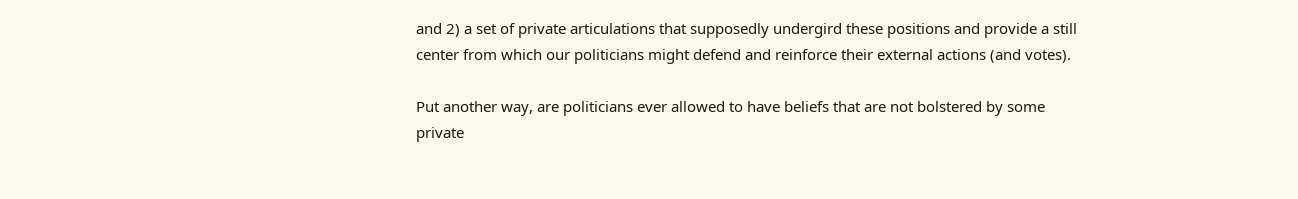and 2) a set of private articulations that supposedly undergird these positions and provide a still center from which our politicians might defend and reinforce their external actions (and votes).

Put another way, are politicians ever allowed to have beliefs that are not bolstered by some private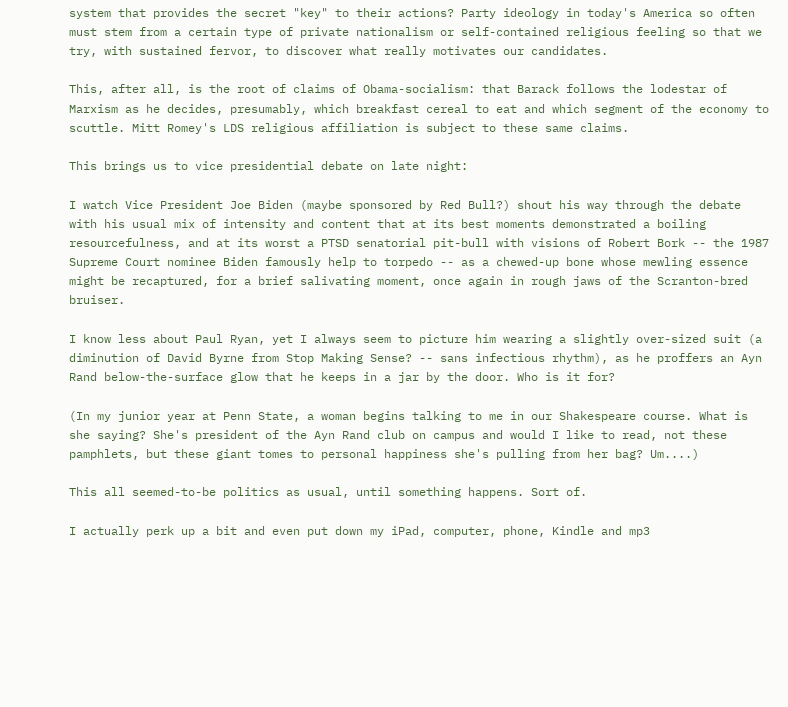system that provides the secret "key" to their actions? Party ideology in today's America so often must stem from a certain type of private nationalism or self-contained religious feeling so that we try, with sustained fervor, to discover what really motivates our candidates.

This, after all, is the root of claims of Obama-socialism: that Barack follows the lodestar of Marxism as he decides, presumably, which breakfast cereal to eat and which segment of the economy to scuttle. Mitt Romey's LDS religious affiliation is subject to these same claims.

This brings us to vice presidential debate on late night:

I watch Vice President Joe Biden (maybe sponsored by Red Bull?) shout his way through the debate with his usual mix of intensity and content that at its best moments demonstrated a boiling resourcefulness, and at its worst a PTSD senatorial pit-bull with visions of Robert Bork -- the 1987 Supreme Court nominee Biden famously help to torpedo -- as a chewed-up bone whose mewling essence might be recaptured, for a brief salivating moment, once again in rough jaws of the Scranton-bred bruiser.

I know less about Paul Ryan, yet I always seem to picture him wearing a slightly over-sized suit (a diminution of David Byrne from Stop Making Sense? -- sans infectious rhythm), as he proffers an Ayn Rand below-the-surface glow that he keeps in a jar by the door. Who is it for?

(In my junior year at Penn State, a woman begins talking to me in our Shakespeare course. What is she saying? She's president of the Ayn Rand club on campus and would I like to read, not these pamphlets, but these giant tomes to personal happiness she's pulling from her bag? Um....)

This all seemed-to-be politics as usual, until something happens. Sort of.

I actually perk up a bit and even put down my iPad, computer, phone, Kindle and mp3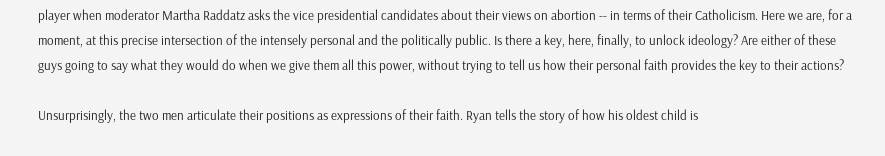player when moderator Martha Raddatz asks the vice presidential candidates about their views on abortion -- in terms of their Catholicism. Here we are, for a moment, at this precise intersection of the intensely personal and the politically public. Is there a key, here, finally, to unlock ideology? Are either of these guys going to say what they would do when we give them all this power, without trying to tell us how their personal faith provides the key to their actions?

Unsurprisingly, the two men articulate their positions as expressions of their faith. Ryan tells the story of how his oldest child is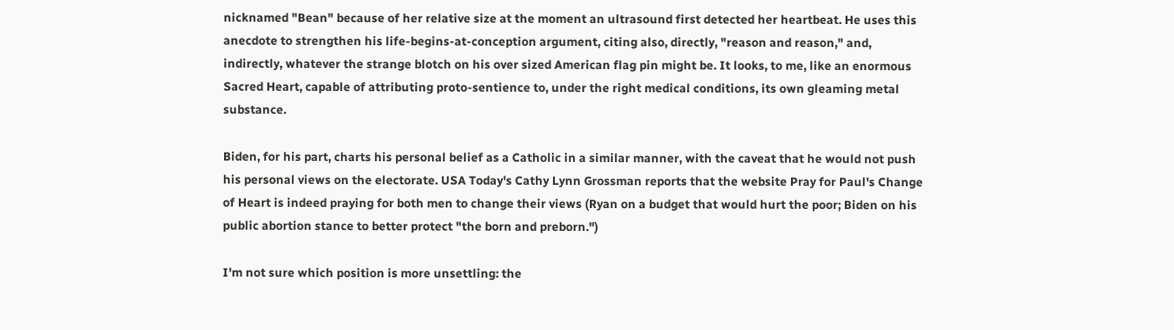nicknamed "Bean" because of her relative size at the moment an ultrasound first detected her heartbeat. He uses this anecdote to strengthen his life-begins-at-conception argument, citing also, directly, "reason and reason," and, indirectly, whatever the strange blotch on his over sized American flag pin might be. It looks, to me, like an enormous Sacred Heart, capable of attributing proto-sentience to, under the right medical conditions, its own gleaming metal substance.

Biden, for his part, charts his personal belief as a Catholic in a similar manner, with the caveat that he would not push his personal views on the electorate. USA Today's Cathy Lynn Grossman reports that the website Pray for Paul's Change of Heart is indeed praying for both men to change their views (Ryan on a budget that would hurt the poor; Biden on his public abortion stance to better protect "the born and preborn.")

I'm not sure which position is more unsettling: the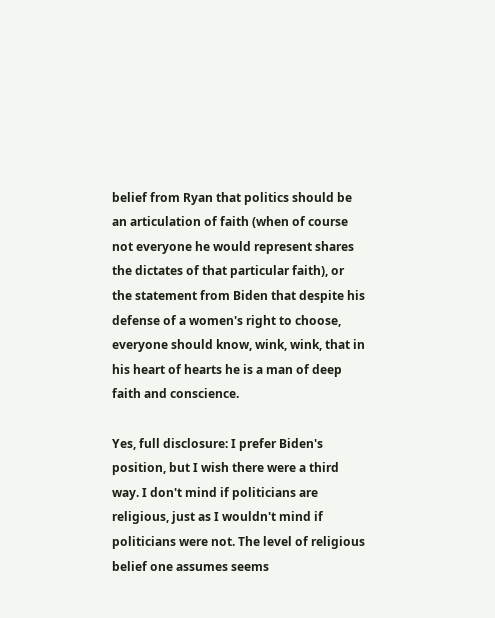belief from Ryan that politics should be an articulation of faith (when of course not everyone he would represent shares the dictates of that particular faith), or the statement from Biden that despite his defense of a women's right to choose, everyone should know, wink, wink, that in his heart of hearts he is a man of deep faith and conscience.

Yes, full disclosure: I prefer Biden's position, but I wish there were a third way. I don't mind if politicians are religious, just as I wouldn't mind if politicians were not. The level of religious belief one assumes seems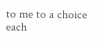to me to a choice each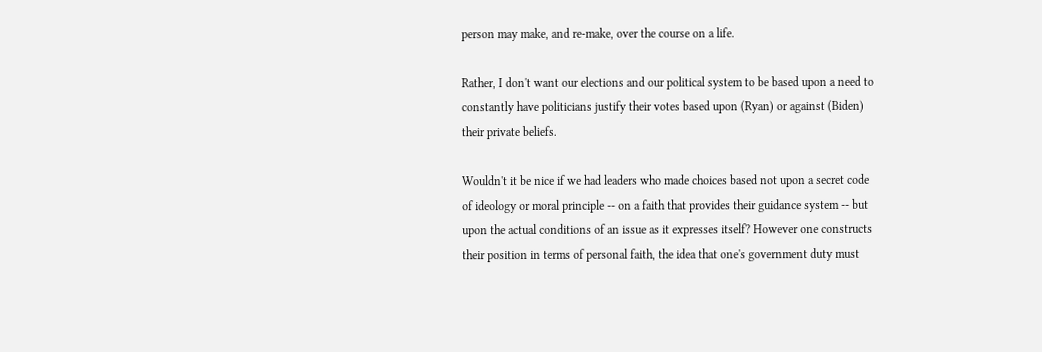person may make, and re-make, over the course on a life.

Rather, I don't want our elections and our political system to be based upon a need to constantly have politicians justify their votes based upon (Ryan) or against (Biden) their private beliefs.

Wouldn't it be nice if we had leaders who made choices based not upon a secret code of ideology or moral principle -- on a faith that provides their guidance system -- but upon the actual conditions of an issue as it expresses itself? However one constructs their position in terms of personal faith, the idea that one's government duty must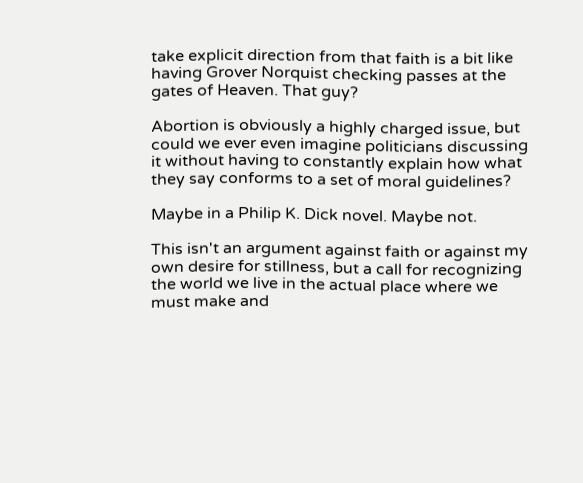take explicit direction from that faith is a bit like having Grover Norquist checking passes at the gates of Heaven. That guy?

Abortion is obviously a highly charged issue, but could we ever even imagine politicians discussing it without having to constantly explain how what they say conforms to a set of moral guidelines?

Maybe in a Philip K. Dick novel. Maybe not.

This isn't an argument against faith or against my own desire for stillness, but a call for recognizing the world we live in the actual place where we must make and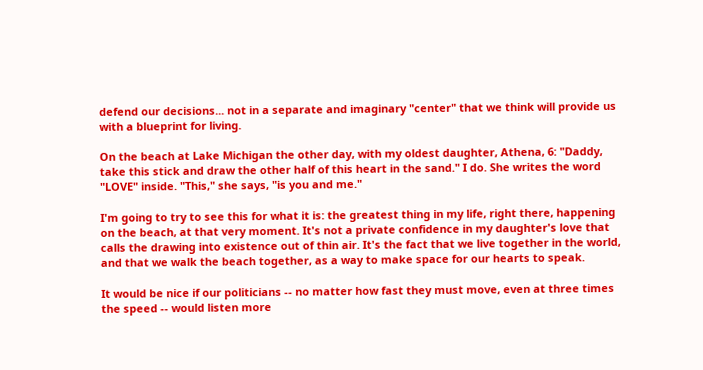defend our decisions... not in a separate and imaginary "center" that we think will provide us with a blueprint for living.

On the beach at Lake Michigan the other day, with my oldest daughter, Athena, 6: "Daddy, take this stick and draw the other half of this heart in the sand." I do. She writes the word "LOVE" inside. "This," she says, "is you and me."

I'm going to try to see this for what it is: the greatest thing in my life, right there, happening on the beach, at that very moment. It's not a private confidence in my daughter's love that calls the drawing into existence out of thin air. It's the fact that we live together in the world, and that we walk the beach together, as a way to make space for our hearts to speak.

It would be nice if our politicians -- no matter how fast they must move, even at three times the speed -- would listen more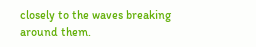closely to the waves breaking around them.